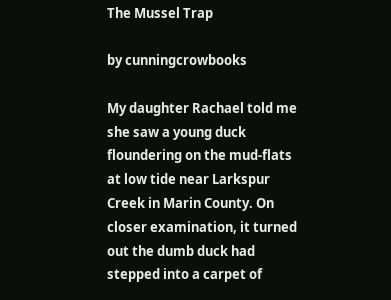The Mussel Trap

by cunningcrowbooks

My daughter Rachael told me she saw a young duck floundering on the mud-flats at low tide near Larkspur Creek in Marin County. On closer examination, it turned out the dumb duck had stepped into a carpet of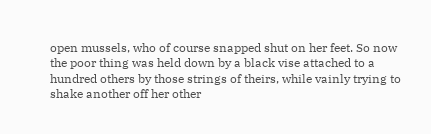open mussels, who of course snapped shut on her feet. So now the poor thing was held down by a black vise attached to a hundred others by those strings of theirs, while vainly trying to shake another off her other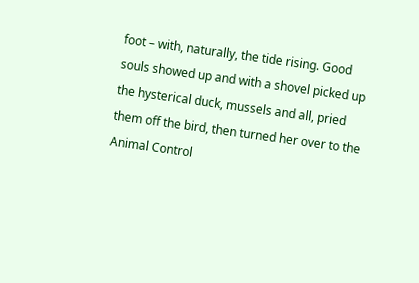foot – with, naturally, the tide rising. Good souls showed up and with a shovel picked up the hysterical duck, mussels and all, pried them off the bird, then turned her over to the Animal Control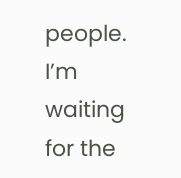people. I’m waiting for the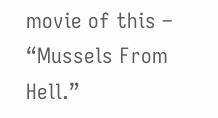movie of this – “Mussels From Hell.”